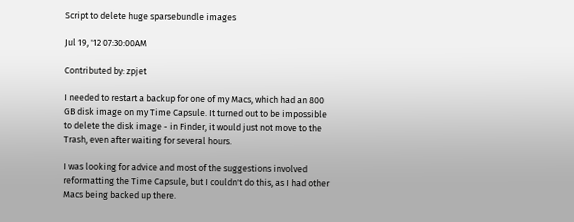Script to delete huge sparsebundle images

Jul 19, '12 07:30:00AM

Contributed by: zpjet

I needed to restart a backup for one of my Macs, which had an 800 GB disk image on my Time Capsule. It turned out to be impossible to delete the disk image - in Finder, it would just not move to the Trash, even after waiting for several hours.

I was looking for advice and most of the suggestions involved reformatting the Time Capsule, but I couldn't do this, as I had other Macs being backed up there.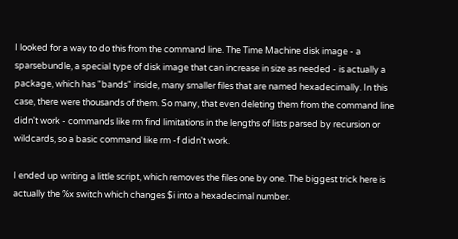I looked for a way to do this from the command line. The Time Machine disk image - a sparsebundle, a special type of disk image that can increase in size as needed - is actually a package, which has "bands" inside, many smaller files that are named hexadecimally. In this case, there were thousands of them. So many, that even deleting them from the command line didn't work - commands like rm find limitations in the lengths of lists parsed by recursion or wildcards, so a basic command like rm -f didn't work.

I ended up writing a little script, which removes the files one by one. The biggest trick here is actually the %x switch which changes $i into a hexadecimal number.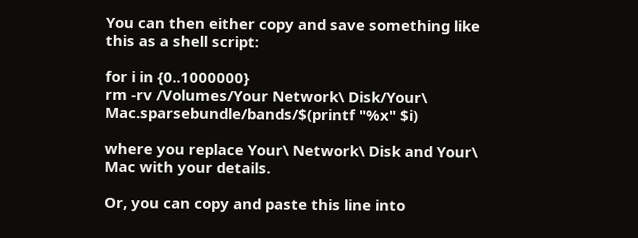You can then either copy and save something like this as a shell script:

for i in {0..1000000}
rm -rv /Volumes/Your Network\ Disk/Your\ Mac.sparsebundle/bands/$(printf "%x" $i)

where you replace Your\ Network\ Disk and Your\ Mac with your details.

Or, you can copy and paste this line into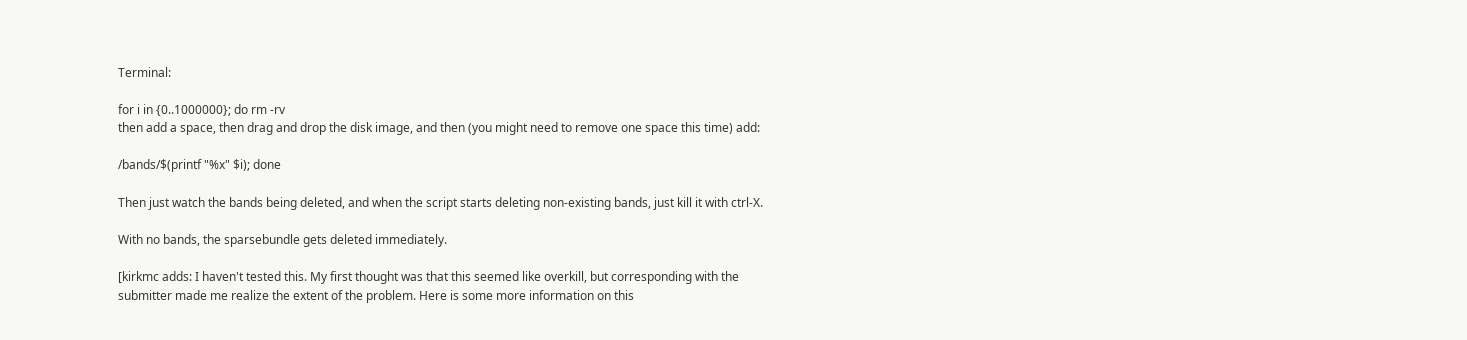Terminal:

for i in {0..1000000}; do rm -rv
then add a space, then drag and drop the disk image, and then (you might need to remove one space this time) add:

/bands/$(printf "%x" $i); done

Then just watch the bands being deleted, and when the script starts deleting non-existing bands, just kill it with ctrl-X.

With no bands, the sparsebundle gets deleted immediately.

[kirkmc adds: I haven't tested this. My first thought was that this seemed like overkill, but corresponding with the submitter made me realize the extent of the problem. Here is some more information on this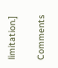limitation.]

Comments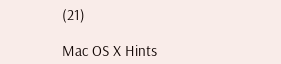(21)

Mac OS X Hints